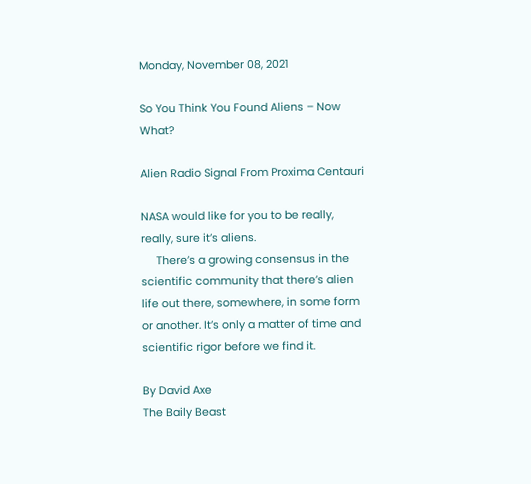Monday, November 08, 2021

So You Think You Found Aliens – Now What?

Alien Radio Signal From Proxima Centauri

NASA would like for you to be really, really, sure it’s aliens.
     There’s a growing consensus in the scientific community that there’s alien life out there, somewhere, in some form or another. It’s only a matter of time and scientific rigor before we find it.

By David Axe
The Baily Beast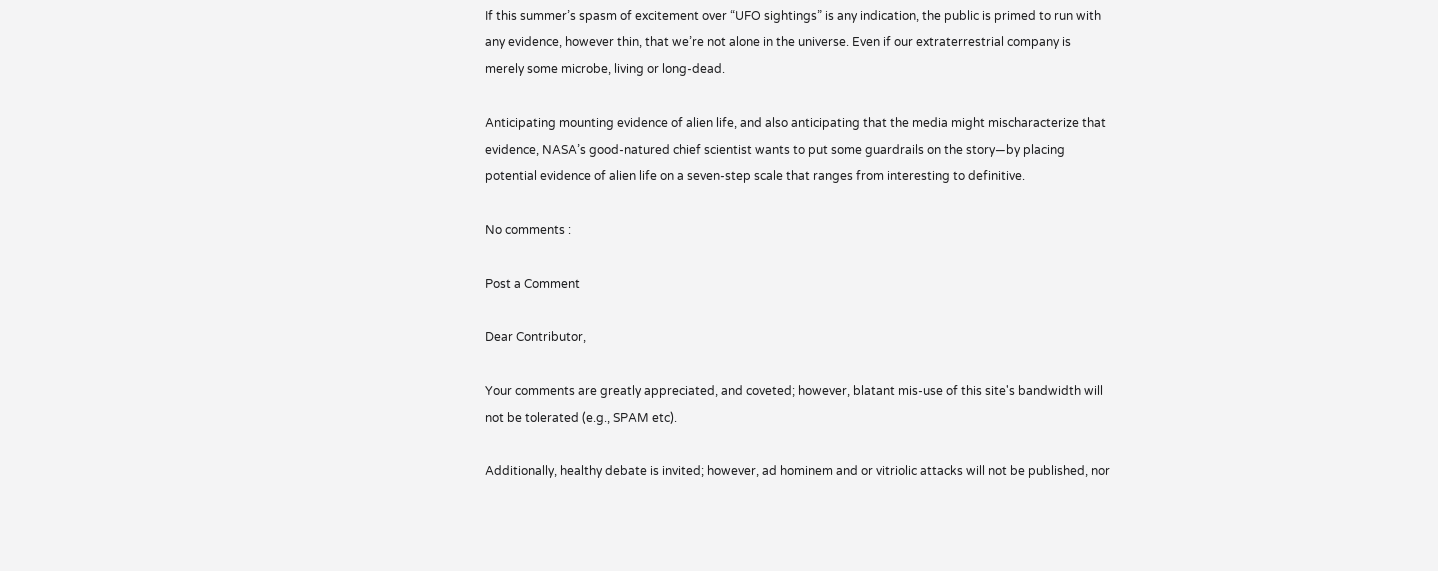If this summer’s spasm of excitement over “UFO sightings” is any indication, the public is primed to run with any evidence, however thin, that we’re not alone in the universe. Even if our extraterrestrial company is merely some microbe, living or long-dead.

Anticipating mounting evidence of alien life, and also anticipating that the media might mischaracterize that evidence, NASA’s good-natured chief scientist wants to put some guardrails on the story—by placing potential evidence of alien life on a seven-step scale that ranges from interesting to definitive.

No comments :

Post a Comment

Dear Contributor,

Your comments are greatly appreciated, and coveted; however, blatant mis-use of this site's bandwidth will not be tolerated (e.g., SPAM etc).

Additionally, healthy debate is invited; however, ad hominem and or vitriolic attacks will not be published, nor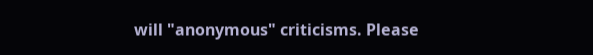will "anonymous" criticisms. Please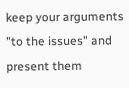keep your arguments "to the issues" and present them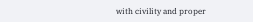with civility and proper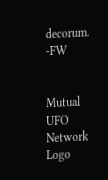decorum. -FW


Mutual UFO Network Logo